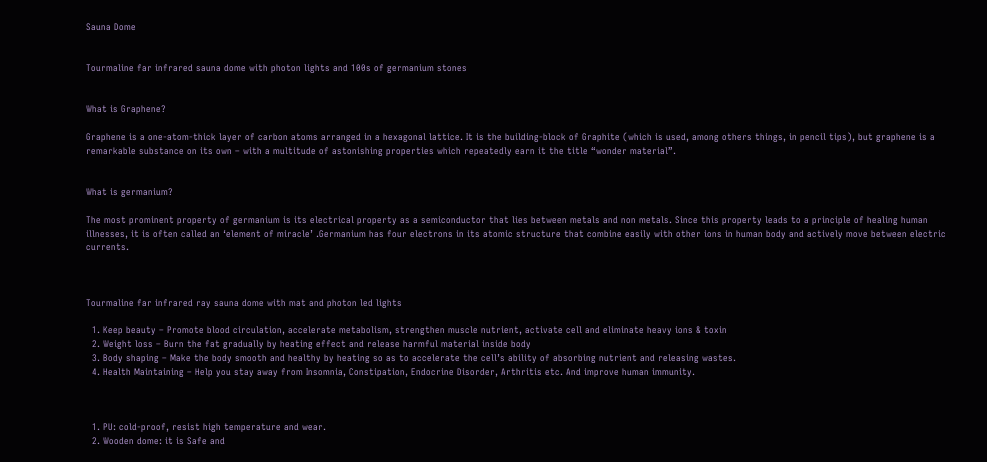Sauna Dome


Tourmaline far infrared sauna dome with photon lights and 100s of germanium stones


What is Graphene?

Graphene is a one-atom-thick layer of carbon atoms arranged in a hexagonal lattice. It is the building-block of Graphite (which is used, among others things, in pencil tips), but graphene is a remarkable substance on its own – with a multitude of astonishing properties which repeatedly earn it the title “wonder material”.


What is germanium?

The most prominent property of germanium is its electrical property as a semiconductor that lies between metals and non metals. Since this property leads to a principle of healing human illnesses, it is often called an ‘element of miracle’ .Germanium has four electrons in its atomic structure that combine easily with other ions in human body and actively move between electric currents.



Tourmaline far infrared ray sauna dome with mat and photon led lights

  1. Keep beauty – Promote blood circulation, accelerate metabolism, strengthen muscle nutrient, activate cell and eliminate heavy ions & toxin
  2. Weight loss – Burn the fat gradually by heating effect and release harmful material inside body
  3. Body shaping – Make the body smooth and healthy by heating so as to accelerate the cell’s ability of absorbing nutrient and releasing wastes.
  4. Health Maintaining – Help you stay away from Insomnia, Constipation, Endocrine Disorder, Arthritis etc. And improve human immunity.



  1. PU: cold-proof, resist high temperature and wear.
  2. Wooden dome: it is Safe and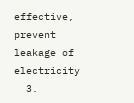effective, prevent leakage of electricity
  3.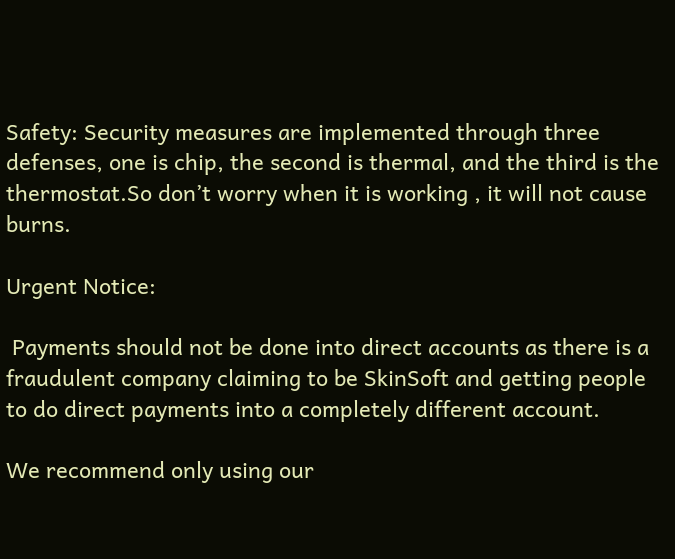Safety: Security measures are implemented through three defenses, one is chip, the second is thermal, and the third is the thermostat.So don’t worry when it is working , it will not cause burns.

Urgent Notice:

 Payments should not be done into direct accounts as there is a fraudulent company claiming to be SkinSoft and getting people to do direct payments into a completely different account.

We recommend only using our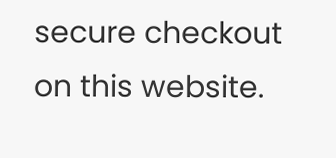secure checkout on this website.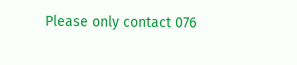Please only contact 076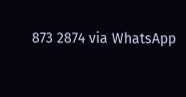873 2874 via WhatsApp